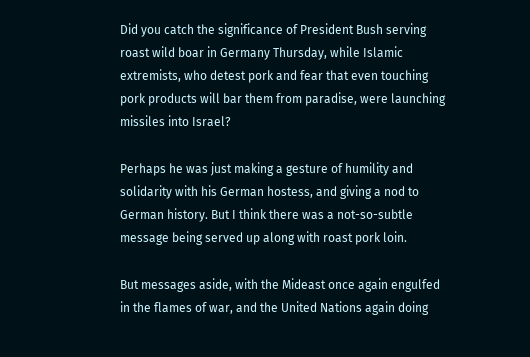Did you catch the significance of President Bush serving roast wild boar in Germany Thursday, while Islamic extremists, who detest pork and fear that even touching pork products will bar them from paradise, were launching missiles into Israel?

Perhaps he was just making a gesture of humility and solidarity with his German hostess, and giving a nod to German history. But I think there was a not-so-subtle message being served up along with roast pork loin.

But messages aside, with the Mideast once again engulfed in the flames of war, and the United Nations again doing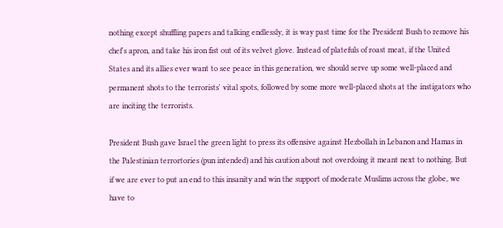nothing except shuffling papers and talking endlessly, it is way past time for the President Bush to remove his chef's apron, and take his iron fist out of its velvet glove. Instead of platefuls of roast meat, if the United States and its allies ever want to see peace in this generation, we should serve up some well-placed and permanent shots to the terrorists' vital spots, followed by some more well-placed shots at the instigators who are inciting the terrorists.

President Bush gave Israel the green light to press its offensive against Hezbollah in Lebanon and Hamas in the Palestinian terrortories (pun intended) and his caution about not overdoing it meant next to nothing. But if we are ever to put an end to this insanity and win the support of moderate Muslims across the globe, we have to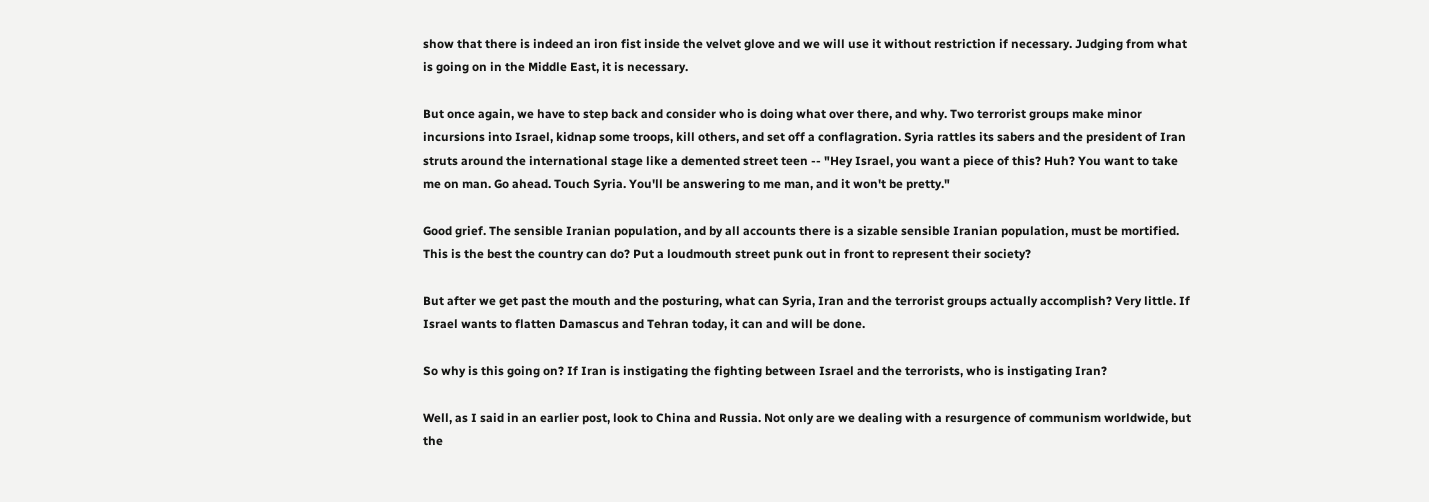show that there is indeed an iron fist inside the velvet glove and we will use it without restriction if necessary. Judging from what is going on in the Middle East, it is necessary.

But once again, we have to step back and consider who is doing what over there, and why. Two terrorist groups make minor incursions into Israel, kidnap some troops, kill others, and set off a conflagration. Syria rattles its sabers and the president of Iran struts around the international stage like a demented street teen -- "Hey Israel, you want a piece of this? Huh? You want to take me on man. Go ahead. Touch Syria. You'll be answering to me man, and it won't be pretty."

Good grief. The sensible Iranian population, and by all accounts there is a sizable sensible Iranian population, must be mortified. This is the best the country can do? Put a loudmouth street punk out in front to represent their society?

But after we get past the mouth and the posturing, what can Syria, Iran and the terrorist groups actually accomplish? Very little. If Israel wants to flatten Damascus and Tehran today, it can and will be done.

So why is this going on? If Iran is instigating the fighting between Israel and the terrorists, who is instigating Iran?

Well, as I said in an earlier post, look to China and Russia. Not only are we dealing with a resurgence of communism worldwide, but the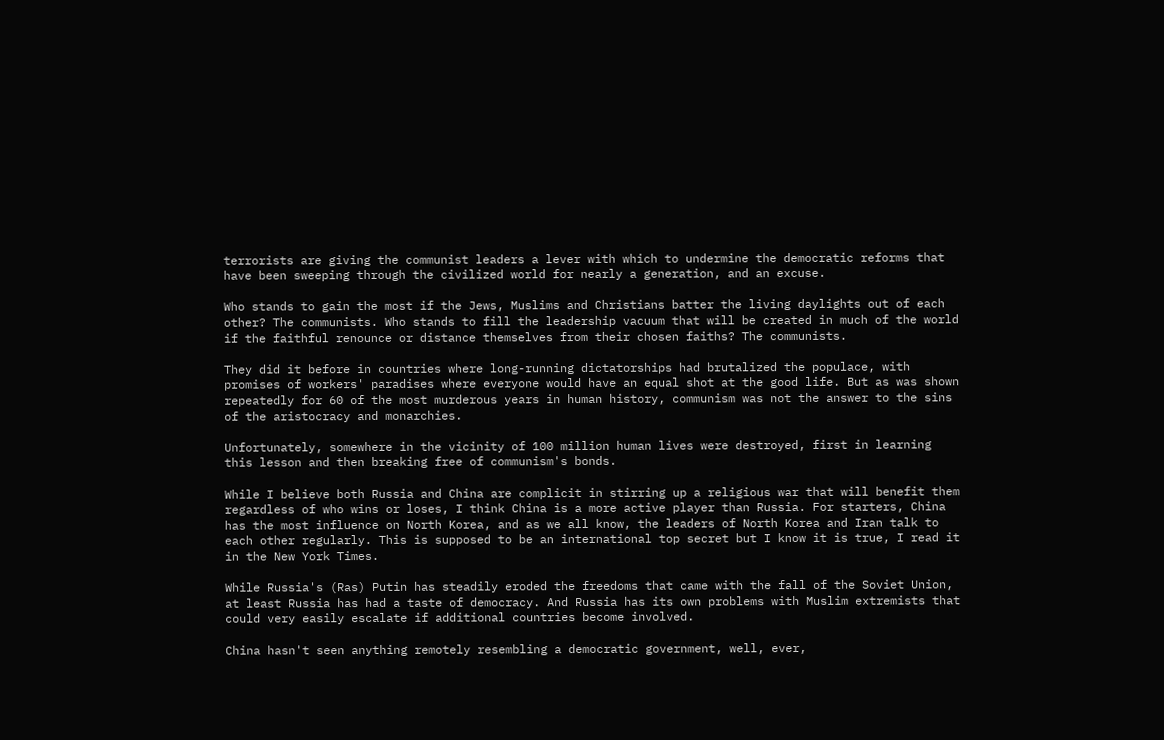terrorists are giving the communist leaders a lever with which to undermine the democratic reforms that have been sweeping through the civilized world for nearly a generation, and an excuse.

Who stands to gain the most if the Jews, Muslims and Christians batter the living daylights out of each other? The communists. Who stands to fill the leadership vacuum that will be created in much of the world if the faithful renounce or distance themselves from their chosen faiths? The communists.

They did it before in countries where long-running dictatorships had brutalized the populace, with promises of workers' paradises where everyone would have an equal shot at the good life. But as was shown repeatedly for 60 of the most murderous years in human history, communism was not the answer to the sins of the aristocracy and monarchies.

Unfortunately, somewhere in the vicinity of 100 million human lives were destroyed, first in learning this lesson and then breaking free of communism's bonds.

While I believe both Russia and China are complicit in stirring up a religious war that will benefit them regardless of who wins or loses, I think China is a more active player than Russia. For starters, China has the most influence on North Korea, and as we all know, the leaders of North Korea and Iran talk to each other regularly. This is supposed to be an international top secret but I know it is true, I read it in the New York Times.

While Russia's (Ras) Putin has steadily eroded the freedoms that came with the fall of the Soviet Union, at least Russia has had a taste of democracy. And Russia has its own problems with Muslim extremists that could very easily escalate if additional countries become involved.

China hasn't seen anything remotely resembling a democratic government, well, ever,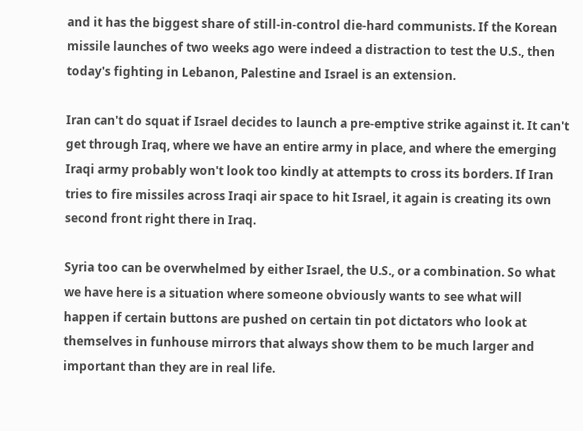and it has the biggest share of still-in-control die-hard communists. If the Korean missile launches of two weeks ago were indeed a distraction to test the U.S., then today's fighting in Lebanon, Palestine and Israel is an extension.

Iran can't do squat if Israel decides to launch a pre-emptive strike against it. It can't get through Iraq, where we have an entire army in place, and where the emerging Iraqi army probably won't look too kindly at attempts to cross its borders. If Iran tries to fire missiles across Iraqi air space to hit Israel, it again is creating its own second front right there in Iraq.

Syria too can be overwhelmed by either Israel, the U.S., or a combination. So what we have here is a situation where someone obviously wants to see what will happen if certain buttons are pushed on certain tin pot dictators who look at themselves in funhouse mirrors that always show them to be much larger and important than they are in real life.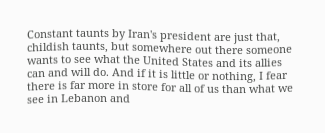Constant taunts by Iran's president are just that, childish taunts, but somewhere out there someone wants to see what the United States and its allies can and will do. And if it is little or nothing, I fear there is far more in store for all of us than what we see in Lebanon and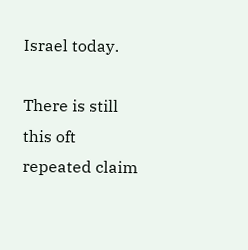Israel today.

There is still this oft repeated claim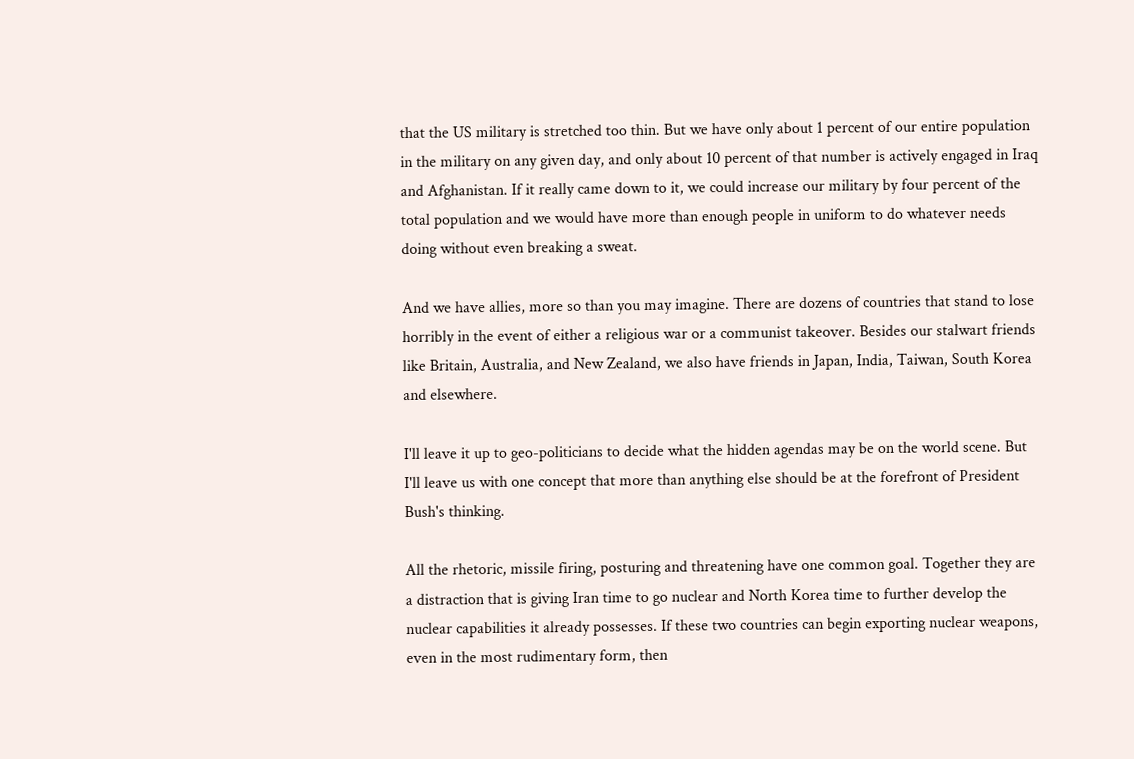that the US military is stretched too thin. But we have only about 1 percent of our entire population in the military on any given day, and only about 10 percent of that number is actively engaged in Iraq and Afghanistan. If it really came down to it, we could increase our military by four percent of the total population and we would have more than enough people in uniform to do whatever needs doing without even breaking a sweat.

And we have allies, more so than you may imagine. There are dozens of countries that stand to lose horribly in the event of either a religious war or a communist takeover. Besides our stalwart friends like Britain, Australia, and New Zealand, we also have friends in Japan, India, Taiwan, South Korea and elsewhere.

I'll leave it up to geo-politicians to decide what the hidden agendas may be on the world scene. But I'll leave us with one concept that more than anything else should be at the forefront of President Bush's thinking.

All the rhetoric, missile firing, posturing and threatening have one common goal. Together they are a distraction that is giving Iran time to go nuclear and North Korea time to further develop the nuclear capabilities it already possesses. If these two countries can begin exporting nuclear weapons, even in the most rudimentary form, then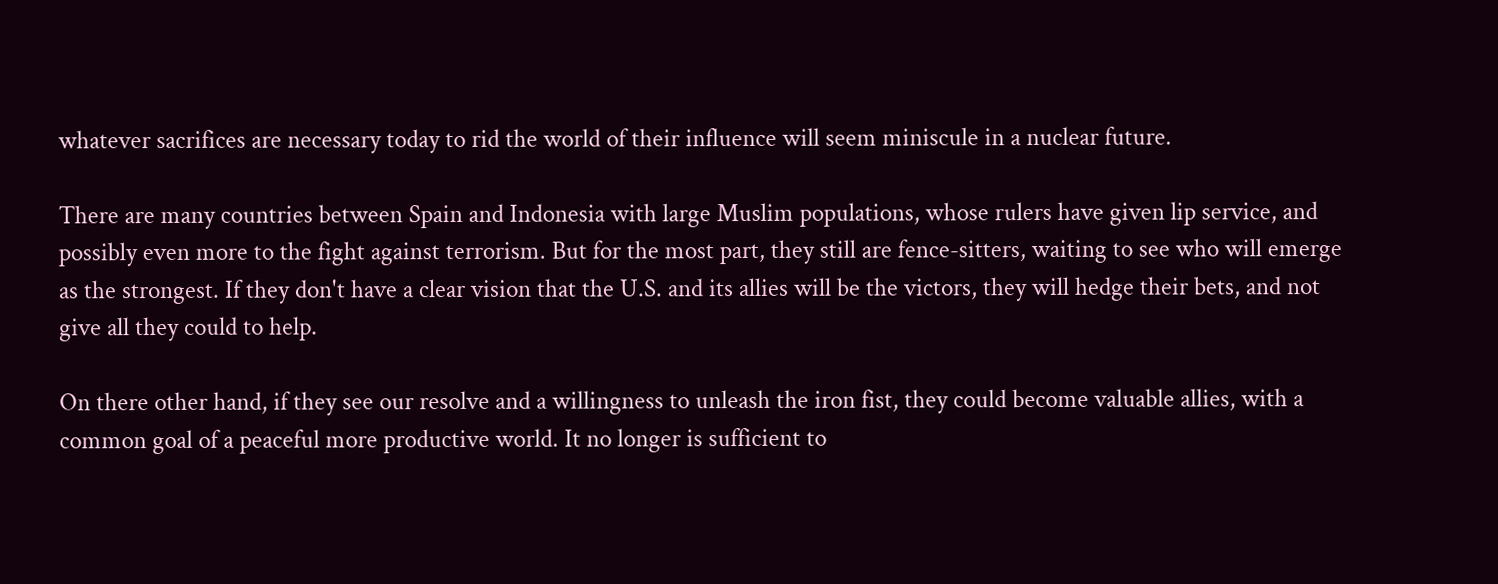whatever sacrifices are necessary today to rid the world of their influence will seem miniscule in a nuclear future.

There are many countries between Spain and Indonesia with large Muslim populations, whose rulers have given lip service, and possibly even more to the fight against terrorism. But for the most part, they still are fence-sitters, waiting to see who will emerge as the strongest. If they don't have a clear vision that the U.S. and its allies will be the victors, they will hedge their bets, and not give all they could to help.

On there other hand, if they see our resolve and a willingness to unleash the iron fist, they could become valuable allies, with a common goal of a peaceful more productive world. It no longer is sufficient to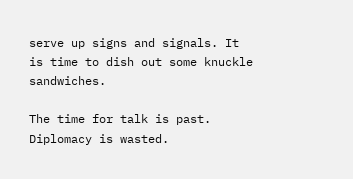serve up signs and signals. It is time to dish out some knuckle sandwiches.

The time for talk is past. Diplomacy is wasted.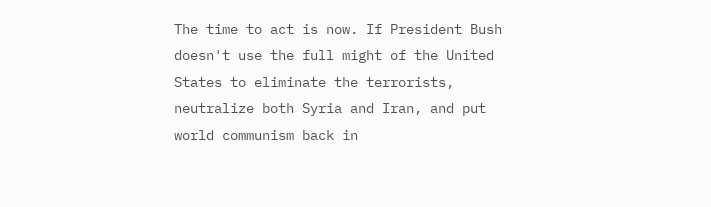The time to act is now. If President Bush doesn't use the full might of the United States to eliminate the terrorists, neutralize both Syria and Iran, and put world communism back in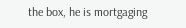the box, he is mortgaging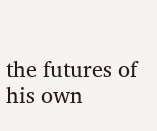the futures of his own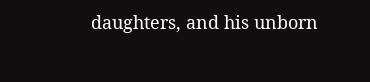daughters, and his unborn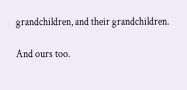grandchildren, and their grandchildren.

And ours too.